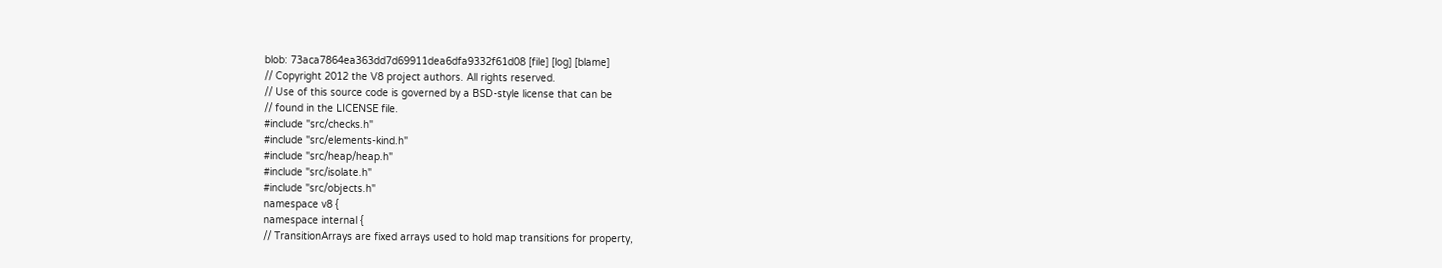blob: 73aca7864ea363dd7d69911dea6dfa9332f61d08 [file] [log] [blame]
// Copyright 2012 the V8 project authors. All rights reserved.
// Use of this source code is governed by a BSD-style license that can be
// found in the LICENSE file.
#include "src/checks.h"
#include "src/elements-kind.h"
#include "src/heap/heap.h"
#include "src/isolate.h"
#include "src/objects.h"
namespace v8 {
namespace internal {
// TransitionArrays are fixed arrays used to hold map transitions for property,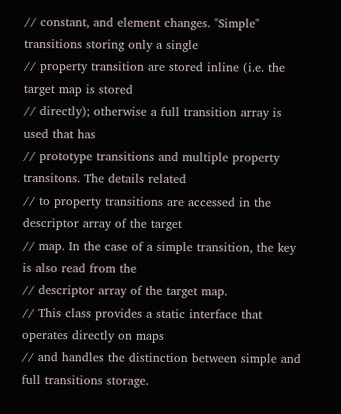// constant, and element changes. "Simple" transitions storing only a single
// property transition are stored inline (i.e. the target map is stored
// directly); otherwise a full transition array is used that has
// prototype transitions and multiple property transitons. The details related
// to property transitions are accessed in the descriptor array of the target
// map. In the case of a simple transition, the key is also read from the
// descriptor array of the target map.
// This class provides a static interface that operates directly on maps
// and handles the distinction between simple and full transitions storage.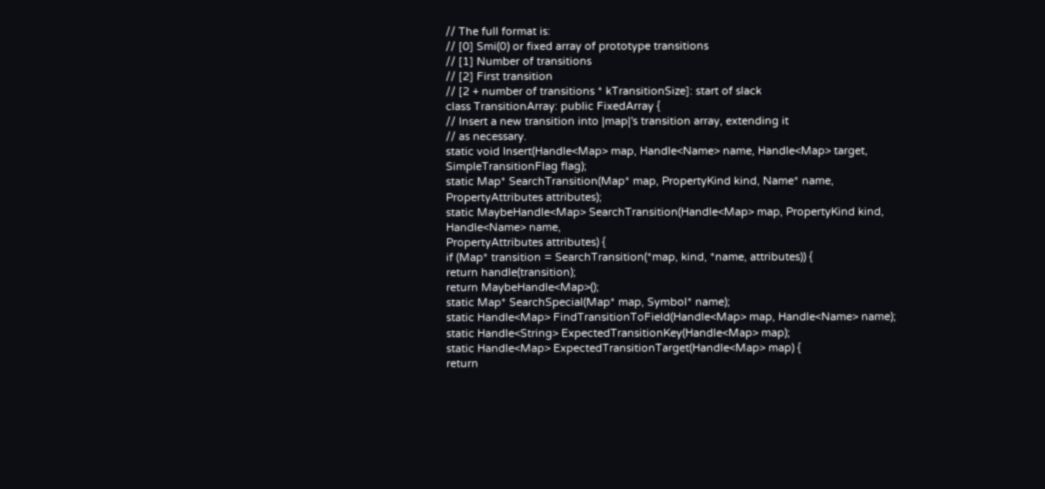// The full format is:
// [0] Smi(0) or fixed array of prototype transitions
// [1] Number of transitions
// [2] First transition
// [2 + number of transitions * kTransitionSize]: start of slack
class TransitionArray: public FixedArray {
// Insert a new transition into |map|'s transition array, extending it
// as necessary.
static void Insert(Handle<Map> map, Handle<Name> name, Handle<Map> target,
SimpleTransitionFlag flag);
static Map* SearchTransition(Map* map, PropertyKind kind, Name* name,
PropertyAttributes attributes);
static MaybeHandle<Map> SearchTransition(Handle<Map> map, PropertyKind kind,
Handle<Name> name,
PropertyAttributes attributes) {
if (Map* transition = SearchTransition(*map, kind, *name, attributes)) {
return handle(transition);
return MaybeHandle<Map>();
static Map* SearchSpecial(Map* map, Symbol* name);
static Handle<Map> FindTransitionToField(Handle<Map> map, Handle<Name> name);
static Handle<String> ExpectedTransitionKey(Handle<Map> map);
static Handle<Map> ExpectedTransitionTarget(Handle<Map> map) {
return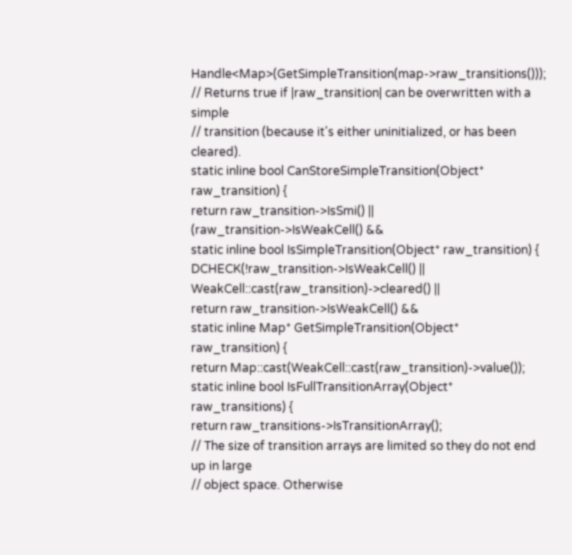Handle<Map>(GetSimpleTransition(map->raw_transitions()));
// Returns true if |raw_transition| can be overwritten with a simple
// transition (because it's either uninitialized, or has been cleared).
static inline bool CanStoreSimpleTransition(Object* raw_transition) {
return raw_transition->IsSmi() ||
(raw_transition->IsWeakCell() &&
static inline bool IsSimpleTransition(Object* raw_transition) {
DCHECK(!raw_transition->IsWeakCell() ||
WeakCell::cast(raw_transition)->cleared() ||
return raw_transition->IsWeakCell() &&
static inline Map* GetSimpleTransition(Object* raw_transition) {
return Map::cast(WeakCell::cast(raw_transition)->value());
static inline bool IsFullTransitionArray(Object* raw_transitions) {
return raw_transitions->IsTransitionArray();
// The size of transition arrays are limited so they do not end up in large
// object space. Otherwise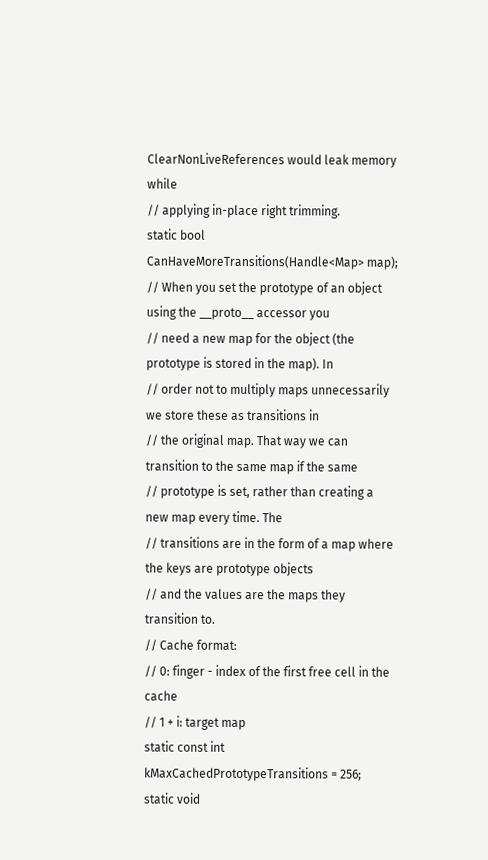ClearNonLiveReferences would leak memory while
// applying in-place right trimming.
static bool CanHaveMoreTransitions(Handle<Map> map);
// When you set the prototype of an object using the __proto__ accessor you
// need a new map for the object (the prototype is stored in the map). In
// order not to multiply maps unnecessarily we store these as transitions in
// the original map. That way we can transition to the same map if the same
// prototype is set, rather than creating a new map every time. The
// transitions are in the form of a map where the keys are prototype objects
// and the values are the maps they transition to.
// Cache format:
// 0: finger - index of the first free cell in the cache
// 1 + i: target map
static const int kMaxCachedPrototypeTransitions = 256;
static void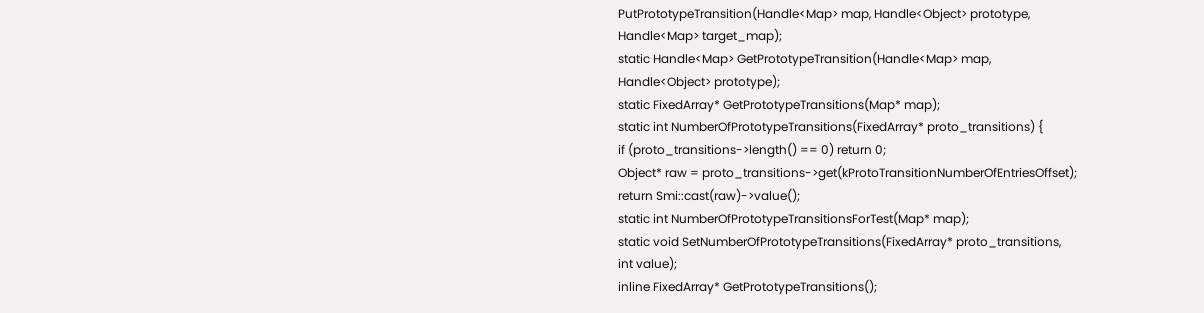PutPrototypeTransition(Handle<Map> map, Handle<Object> prototype,
Handle<Map> target_map);
static Handle<Map> GetPrototypeTransition(Handle<Map> map,
Handle<Object> prototype);
static FixedArray* GetPrototypeTransitions(Map* map);
static int NumberOfPrototypeTransitions(FixedArray* proto_transitions) {
if (proto_transitions->length() == 0) return 0;
Object* raw = proto_transitions->get(kProtoTransitionNumberOfEntriesOffset);
return Smi::cast(raw)->value();
static int NumberOfPrototypeTransitionsForTest(Map* map);
static void SetNumberOfPrototypeTransitions(FixedArray* proto_transitions,
int value);
inline FixedArray* GetPrototypeTransitions();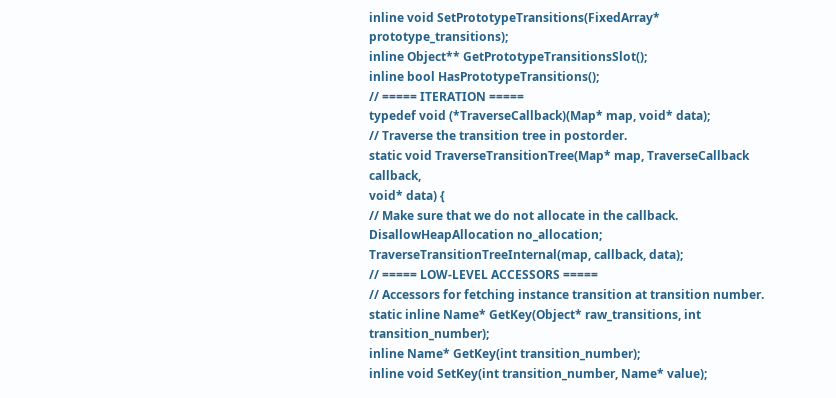inline void SetPrototypeTransitions(FixedArray* prototype_transitions);
inline Object** GetPrototypeTransitionsSlot();
inline bool HasPrototypeTransitions();
// ===== ITERATION =====
typedef void (*TraverseCallback)(Map* map, void* data);
// Traverse the transition tree in postorder.
static void TraverseTransitionTree(Map* map, TraverseCallback callback,
void* data) {
// Make sure that we do not allocate in the callback.
DisallowHeapAllocation no_allocation;
TraverseTransitionTreeInternal(map, callback, data);
// ===== LOW-LEVEL ACCESSORS =====
// Accessors for fetching instance transition at transition number.
static inline Name* GetKey(Object* raw_transitions, int transition_number);
inline Name* GetKey(int transition_number);
inline void SetKey(int transition_number, Name* value);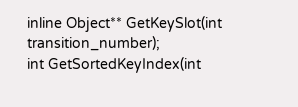inline Object** GetKeySlot(int transition_number);
int GetSortedKeyIndex(int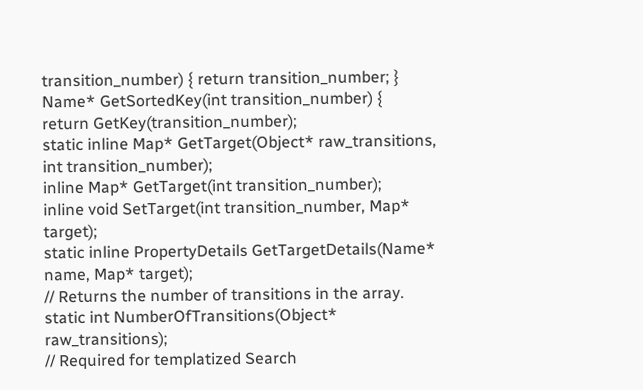transition_number) { return transition_number; }
Name* GetSortedKey(int transition_number) {
return GetKey(transition_number);
static inline Map* GetTarget(Object* raw_transitions, int transition_number);
inline Map* GetTarget(int transition_number);
inline void SetTarget(int transition_number, Map* target);
static inline PropertyDetails GetTargetDetails(Name* name, Map* target);
// Returns the number of transitions in the array.
static int NumberOfTransitions(Object* raw_transitions);
// Required for templatized Search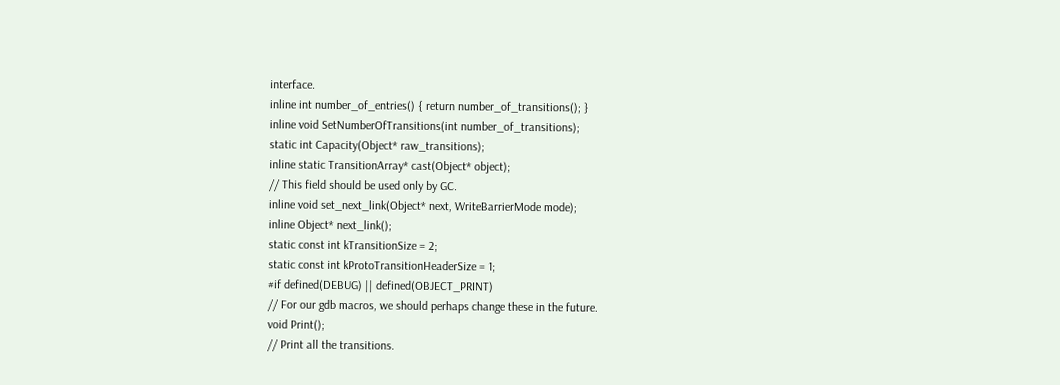interface.
inline int number_of_entries() { return number_of_transitions(); }
inline void SetNumberOfTransitions(int number_of_transitions);
static int Capacity(Object* raw_transitions);
inline static TransitionArray* cast(Object* object);
// This field should be used only by GC.
inline void set_next_link(Object* next, WriteBarrierMode mode);
inline Object* next_link();
static const int kTransitionSize = 2;
static const int kProtoTransitionHeaderSize = 1;
#if defined(DEBUG) || defined(OBJECT_PRINT)
// For our gdb macros, we should perhaps change these in the future.
void Print();
// Print all the transitions.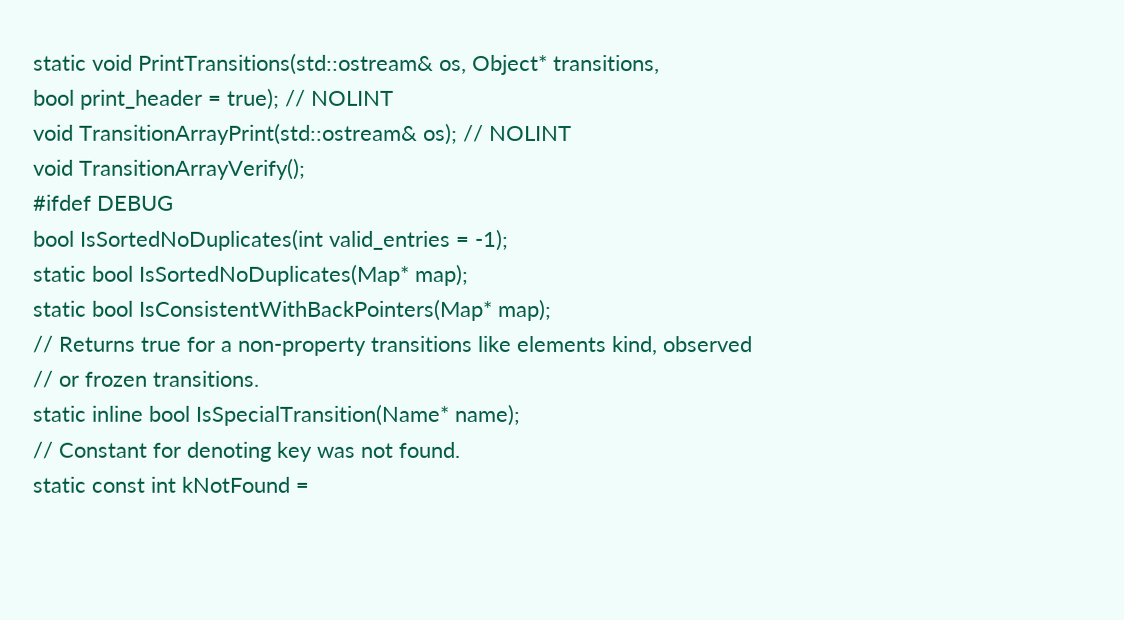static void PrintTransitions(std::ostream& os, Object* transitions,
bool print_header = true); // NOLINT
void TransitionArrayPrint(std::ostream& os); // NOLINT
void TransitionArrayVerify();
#ifdef DEBUG
bool IsSortedNoDuplicates(int valid_entries = -1);
static bool IsSortedNoDuplicates(Map* map);
static bool IsConsistentWithBackPointers(Map* map);
// Returns true for a non-property transitions like elements kind, observed
// or frozen transitions.
static inline bool IsSpecialTransition(Name* name);
// Constant for denoting key was not found.
static const int kNotFound =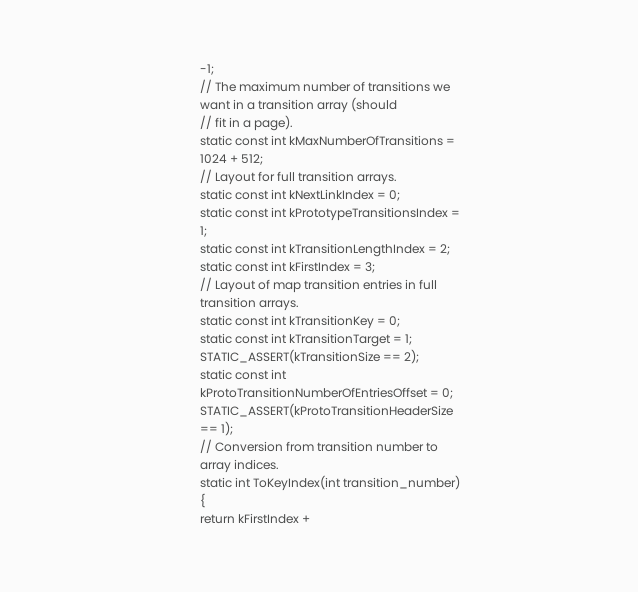-1;
// The maximum number of transitions we want in a transition array (should
// fit in a page).
static const int kMaxNumberOfTransitions = 1024 + 512;
// Layout for full transition arrays.
static const int kNextLinkIndex = 0;
static const int kPrototypeTransitionsIndex = 1;
static const int kTransitionLengthIndex = 2;
static const int kFirstIndex = 3;
// Layout of map transition entries in full transition arrays.
static const int kTransitionKey = 0;
static const int kTransitionTarget = 1;
STATIC_ASSERT(kTransitionSize == 2);
static const int kProtoTransitionNumberOfEntriesOffset = 0;
STATIC_ASSERT(kProtoTransitionHeaderSize == 1);
// Conversion from transition number to array indices.
static int ToKeyIndex(int transition_number) {
return kFirstIndex +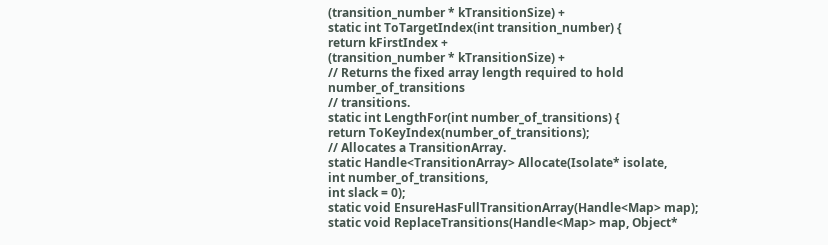(transition_number * kTransitionSize) +
static int ToTargetIndex(int transition_number) {
return kFirstIndex +
(transition_number * kTransitionSize) +
// Returns the fixed array length required to hold number_of_transitions
// transitions.
static int LengthFor(int number_of_transitions) {
return ToKeyIndex(number_of_transitions);
// Allocates a TransitionArray.
static Handle<TransitionArray> Allocate(Isolate* isolate,
int number_of_transitions,
int slack = 0);
static void EnsureHasFullTransitionArray(Handle<Map> map);
static void ReplaceTransitions(Handle<Map> map, Object*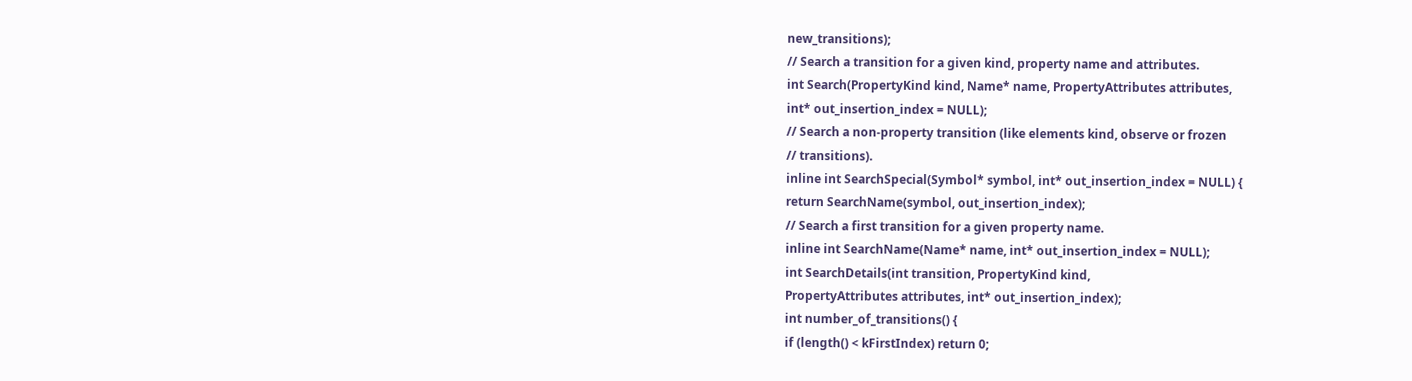new_transitions);
// Search a transition for a given kind, property name and attributes.
int Search(PropertyKind kind, Name* name, PropertyAttributes attributes,
int* out_insertion_index = NULL);
// Search a non-property transition (like elements kind, observe or frozen
// transitions).
inline int SearchSpecial(Symbol* symbol, int* out_insertion_index = NULL) {
return SearchName(symbol, out_insertion_index);
// Search a first transition for a given property name.
inline int SearchName(Name* name, int* out_insertion_index = NULL);
int SearchDetails(int transition, PropertyKind kind,
PropertyAttributes attributes, int* out_insertion_index);
int number_of_transitions() {
if (length() < kFirstIndex) return 0;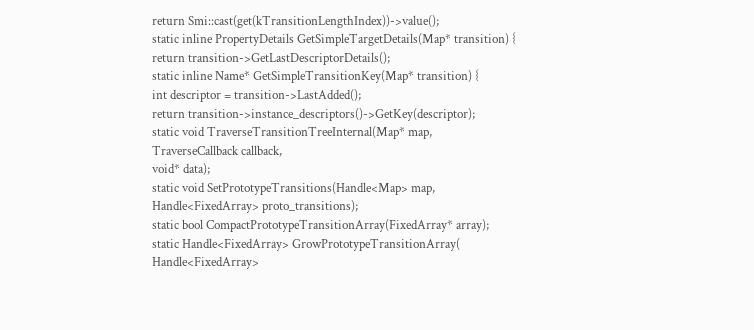return Smi::cast(get(kTransitionLengthIndex))->value();
static inline PropertyDetails GetSimpleTargetDetails(Map* transition) {
return transition->GetLastDescriptorDetails();
static inline Name* GetSimpleTransitionKey(Map* transition) {
int descriptor = transition->LastAdded();
return transition->instance_descriptors()->GetKey(descriptor);
static void TraverseTransitionTreeInternal(Map* map,
TraverseCallback callback,
void* data);
static void SetPrototypeTransitions(Handle<Map> map,
Handle<FixedArray> proto_transitions);
static bool CompactPrototypeTransitionArray(FixedArray* array);
static Handle<FixedArray> GrowPrototypeTransitionArray(
Handle<FixedArray>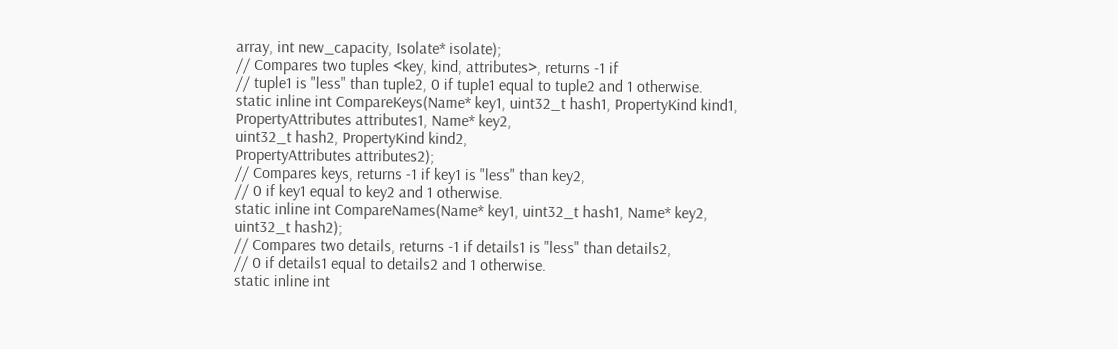array, int new_capacity, Isolate* isolate);
// Compares two tuples <key, kind, attributes>, returns -1 if
// tuple1 is "less" than tuple2, 0 if tuple1 equal to tuple2 and 1 otherwise.
static inline int CompareKeys(Name* key1, uint32_t hash1, PropertyKind kind1,
PropertyAttributes attributes1, Name* key2,
uint32_t hash2, PropertyKind kind2,
PropertyAttributes attributes2);
// Compares keys, returns -1 if key1 is "less" than key2,
// 0 if key1 equal to key2 and 1 otherwise.
static inline int CompareNames(Name* key1, uint32_t hash1, Name* key2,
uint32_t hash2);
// Compares two details, returns -1 if details1 is "less" than details2,
// 0 if details1 equal to details2 and 1 otherwise.
static inline int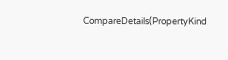CompareDetails(PropertyKind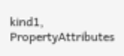kind1,
PropertyAttributes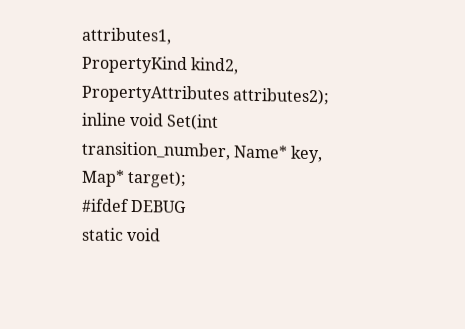attributes1,
PropertyKind kind2,
PropertyAttributes attributes2);
inline void Set(int transition_number, Name* key, Map* target);
#ifdef DEBUG
static void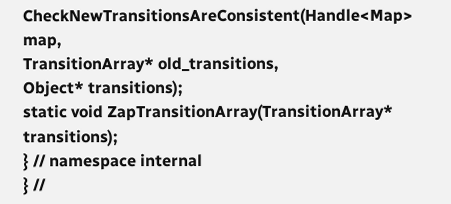CheckNewTransitionsAreConsistent(Handle<Map> map,
TransitionArray* old_transitions,
Object* transitions);
static void ZapTransitionArray(TransitionArray* transitions);
} // namespace internal
} //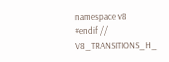namespace v8
#endif // V8_TRANSITIONS_H_